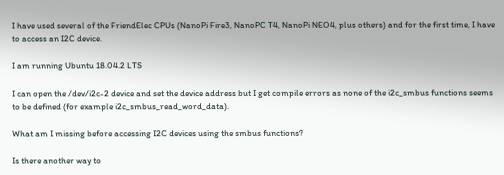I have used several of the FriendElec CPUs (NanoPi Fire3, NanoPC T4, NanoPi NEO4, plus others) and for the first time, I have to access an I2C device.

I am running Ubuntu 18.04.2 LTS

I can open the /dev/i2c-2 device and set the device address but I get compile errors as none of the i2c_smbus functions seems to be defined (for example i2c_smbus_read_word_data).

What am I missing before accessing I2C devices using the smbus functions?

Is there another way to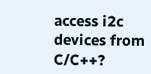access i2c devices from C/C++?